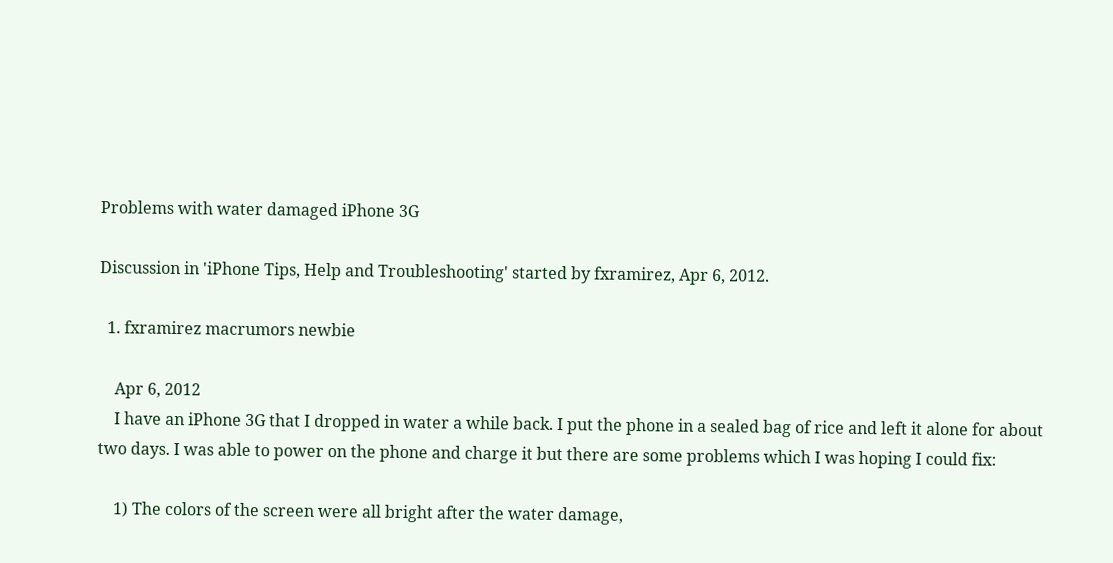Problems with water damaged iPhone 3G

Discussion in 'iPhone Tips, Help and Troubleshooting' started by fxramirez, Apr 6, 2012.

  1. fxramirez macrumors newbie

    Apr 6, 2012
    I have an iPhone 3G that I dropped in water a while back. I put the phone in a sealed bag of rice and left it alone for about two days. I was able to power on the phone and charge it but there are some problems which I was hoping I could fix:

    1) The colors of the screen were all bright after the water damage,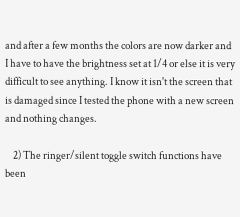and after a few months the colors are now darker and I have to have the brightness set at 1/4 or else it is very difficult to see anything. I know it isn't the screen that is damaged since I tested the phone with a new screen and nothing changes.

    2) The ringer/silent toggle switch functions have been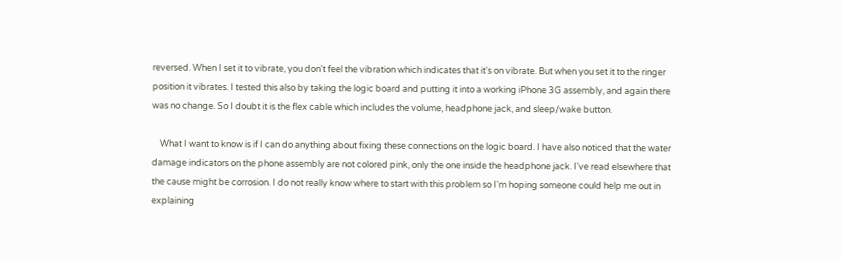reversed. When I set it to vibrate, you don't feel the vibration which indicates that it's on vibrate. But when you set it to the ringer position it vibrates. I tested this also by taking the logic board and putting it into a working iPhone 3G assembly, and again there was no change. So I doubt it is the flex cable which includes the volume, headphone jack, and sleep/wake button.

    What I want to know is if I can do anything about fixing these connections on the logic board. I have also noticed that the water damage indicators on the phone assembly are not colored pink, only the one inside the headphone jack. I've read elsewhere that the cause might be corrosion. I do not really know where to start with this problem so I'm hoping someone could help me out in explaining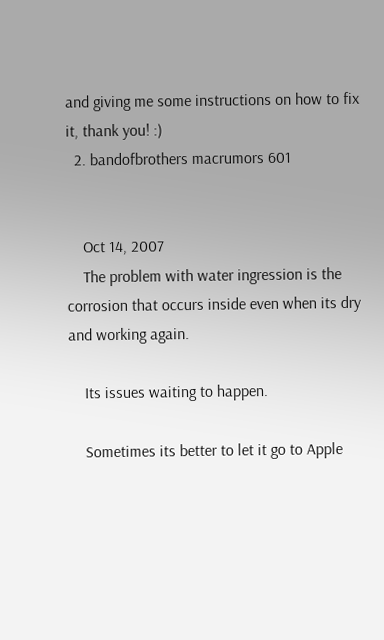and giving me some instructions on how to fix it, thank you! :)
  2. bandofbrothers macrumors 601


    Oct 14, 2007
    The problem with water ingression is the corrosion that occurs inside even when its dry and working again.

    Its issues waiting to happen.

    Sometimes its better to let it go to Apple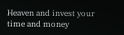Heaven and invest your time and money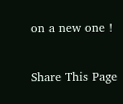on a new one !

Share This Page